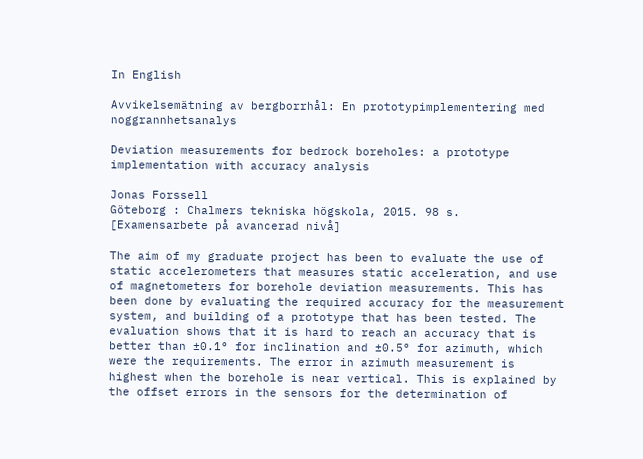In English

Avvikelsemätning av bergborrhål: En prototypimplementering med noggrannhetsanalys

Deviation measurements for bedrock boreholes: a prototype implementation with accuracy analysis

Jonas Forssell
Göteborg : Chalmers tekniska högskola, 2015. 98 s.
[Examensarbete på avancerad nivå]

The aim of my graduate project has been to evaluate the use of static accelerometers that measures static acceleration, and use of magnetometers for borehole deviation measurements. This has been done by evaluating the required accuracy for the measurement system, and building of a prototype that has been tested. The evaluation shows that it is hard to reach an accuracy that is better than ±0.1° for inclination and ±0.5° for azimuth, which were the requirements. The error in azimuth measurement is highest when the borehole is near vertical. This is explained by the offset errors in the sensors for the determination of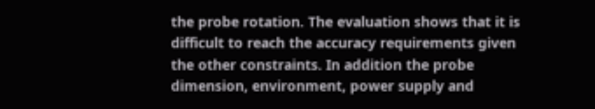the probe rotation. The evaluation shows that it is difficult to reach the accuracy requirements given the other constraints. In addition the probe dimension, environment, power supply and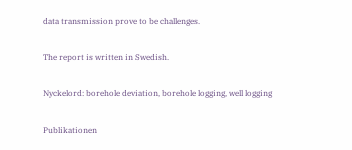data transmission prove to be challenges.

The report is written in Swedish.

Nyckelord: borehole deviation, borehole logging, well logging

Publikationen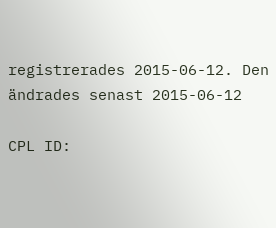registrerades 2015-06-12. Den ändrades senast 2015-06-12

CPL ID: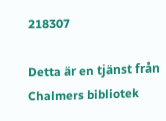218307

Detta är en tjänst från Chalmers bibliotek